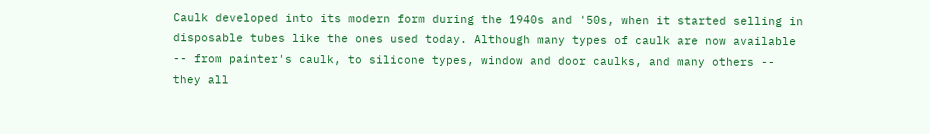Caulk developed into its modern form during the 1940s and '50s, when it started selling in disposable tubes like the ones used today. Although many types of caulk are now available -- from painter's caulk, to silicone types, window and door caulks, and many others -- they all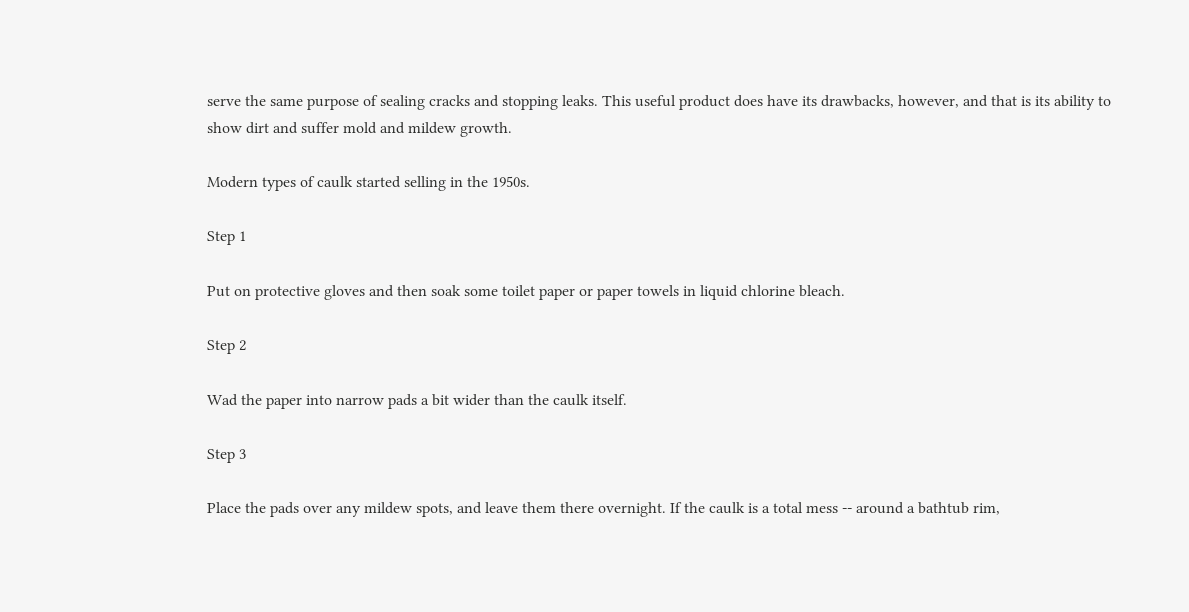serve the same purpose of sealing cracks and stopping leaks. This useful product does have its drawbacks, however, and that is its ability to show dirt and suffer mold and mildew growth.

Modern types of caulk started selling in the 1950s.

Step 1

Put on protective gloves and then soak some toilet paper or paper towels in liquid chlorine bleach.

Step 2

Wad the paper into narrow pads a bit wider than the caulk itself.

Step 3

Place the pads over any mildew spots, and leave them there overnight. If the caulk is a total mess -- around a bathtub rim,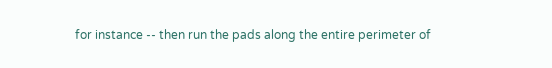for instance -- then run the pads along the entire perimeter of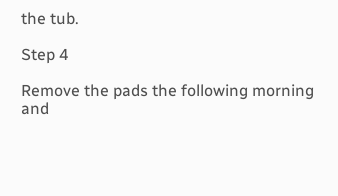the tub.

Step 4

Remove the pads the following morning and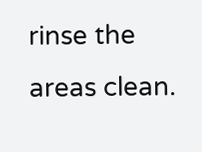rinse the areas clean.